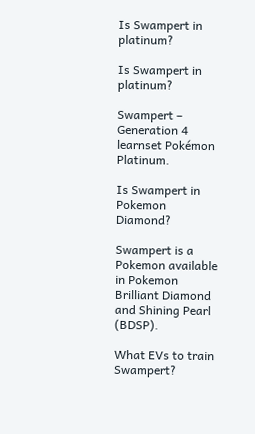Is Swampert in platinum?

Is Swampert in platinum?

Swampert – Generation 4 learnset Pokémon Platinum.

Is Swampert in Pokemon Diamond?

Swampert is a Pokemon available in Pokemon Brilliant Diamond and Shining Pearl (BDSP).

What EVs to train Swampert?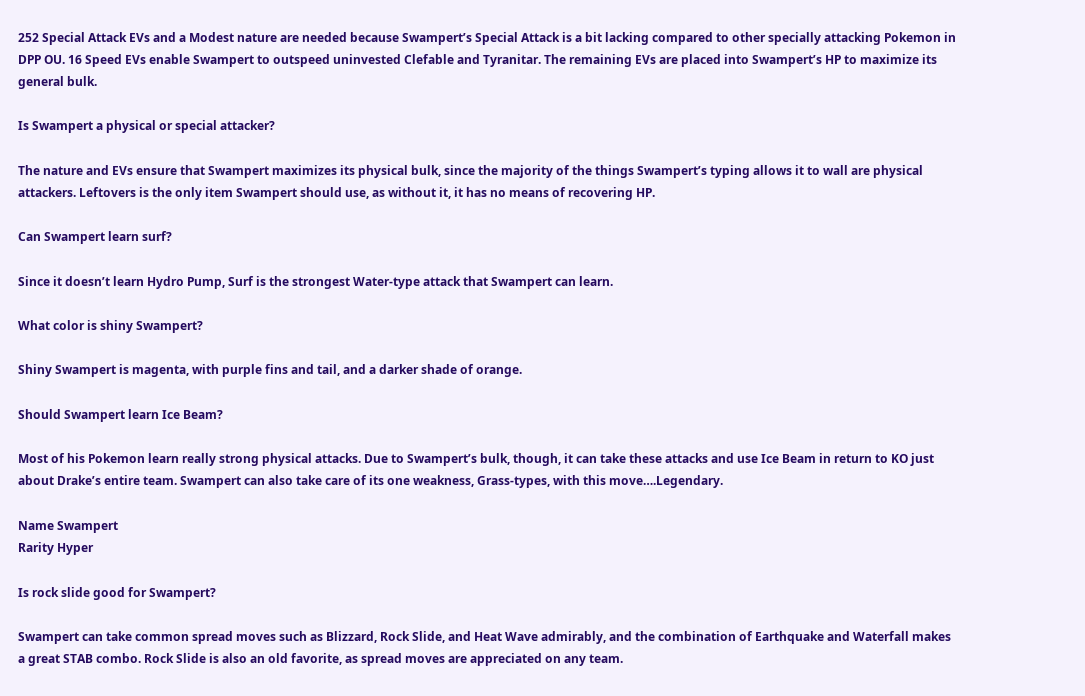252 Special Attack EVs and a Modest nature are needed because Swampert’s Special Attack is a bit lacking compared to other specially attacking Pokemon in DPP OU. 16 Speed EVs enable Swampert to outspeed uninvested Clefable and Tyranitar. The remaining EVs are placed into Swampert’s HP to maximize its general bulk.

Is Swampert a physical or special attacker?

The nature and EVs ensure that Swampert maximizes its physical bulk, since the majority of the things Swampert’s typing allows it to wall are physical attackers. Leftovers is the only item Swampert should use, as without it, it has no means of recovering HP.

Can Swampert learn surf?

Since it doesn’t learn Hydro Pump, Surf is the strongest Water-type attack that Swampert can learn.

What color is shiny Swampert?

Shiny Swampert is magenta, with purple fins and tail, and a darker shade of orange.

Should Swampert learn Ice Beam?

Most of his Pokemon learn really strong physical attacks. Due to Swampert’s bulk, though, it can take these attacks and use Ice Beam in return to KO just about Drake’s entire team. Swampert can also take care of its one weakness, Grass-types, with this move….Legendary.

Name Swampert
Rarity Hyper

Is rock slide good for Swampert?

Swampert can take common spread moves such as Blizzard, Rock Slide, and Heat Wave admirably, and the combination of Earthquake and Waterfall makes a great STAB combo. Rock Slide is also an old favorite, as spread moves are appreciated on any team.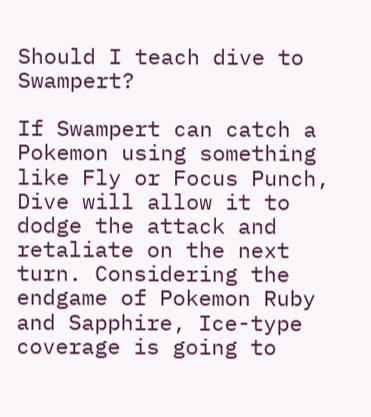Should I teach dive to Swampert?

If Swampert can catch a Pokemon using something like Fly or Focus Punch, Dive will allow it to dodge the attack and retaliate on the next turn. Considering the endgame of Pokemon Ruby and Sapphire, Ice-type coverage is going to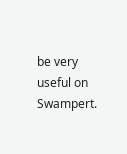be very useful on Swampert.